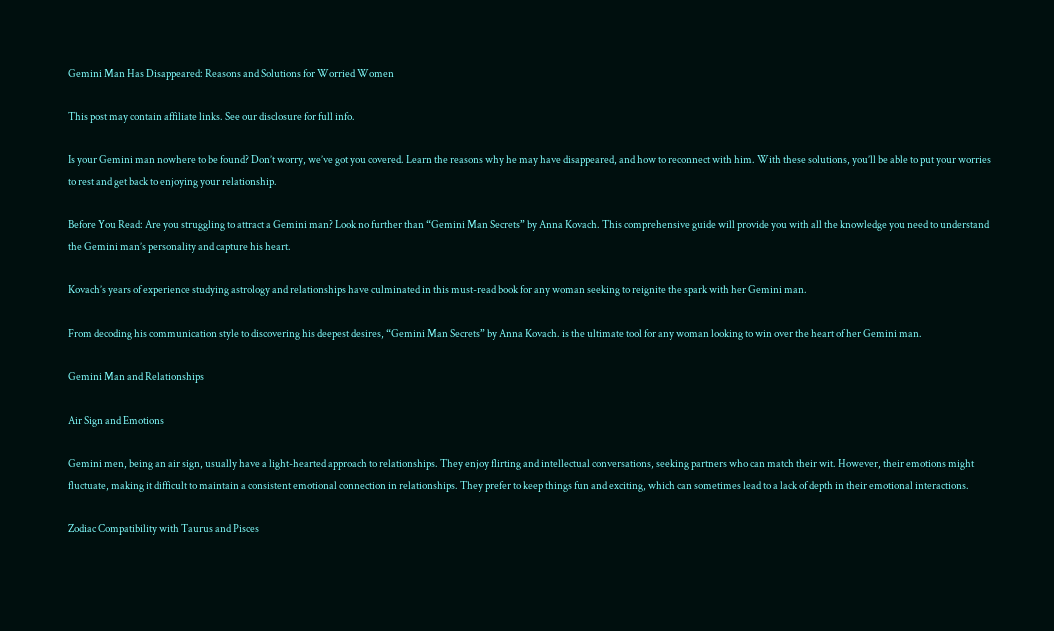Gemini Man Has Disappeared: Reasons and Solutions for Worried Women

This post may contain affiliate links. See our disclosure for full info.

Is your Gemini man nowhere to be found? Don’t worry, we’ve got you covered. Learn the reasons why he may have disappeared, and how to reconnect with him. With these solutions, you’ll be able to put your worries to rest and get back to enjoying your relationship.

Before You Read: Are you struggling to attract a Gemini man? Look no further than “Gemini Man Secrets” by Anna Kovach. This comprehensive guide will provide you with all the knowledge you need to understand the Gemini man’s personality and capture his heart.

Kovach’s years of experience studying astrology and relationships have culminated in this must-read book for any woman seeking to reignite the spark with her Gemini man.

From decoding his communication style to discovering his deepest desires, “Gemini Man Secrets” by Anna Kovach. is the ultimate tool for any woman looking to win over the heart of her Gemini man.

Gemini Man and Relationships

Air Sign and Emotions

Gemini men, being an air sign, usually have a light-hearted approach to relationships. They enjoy flirting and intellectual conversations, seeking partners who can match their wit. However, their emotions might fluctuate, making it difficult to maintain a consistent emotional connection in relationships. They prefer to keep things fun and exciting, which can sometimes lead to a lack of depth in their emotional interactions.

Zodiac Compatibility with Taurus and Pisces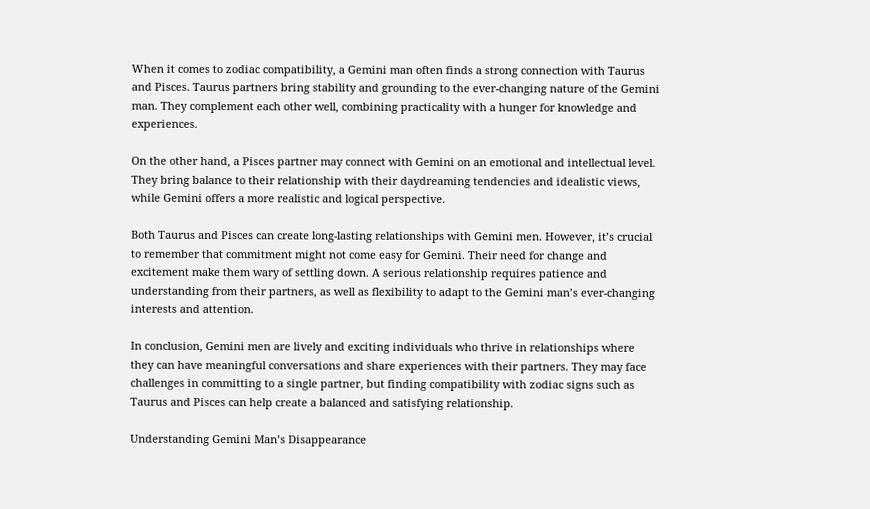When it comes to zodiac compatibility, a Gemini man often finds a strong connection with Taurus and Pisces. Taurus partners bring stability and grounding to the ever-changing nature of the Gemini man. They complement each other well, combining practicality with a hunger for knowledge and experiences.

On the other hand, a Pisces partner may connect with Gemini on an emotional and intellectual level. They bring balance to their relationship with their daydreaming tendencies and idealistic views, while Gemini offers a more realistic and logical perspective.

Both Taurus and Pisces can create long-lasting relationships with Gemini men. However, it’s crucial to remember that commitment might not come easy for Gemini. Their need for change and excitement make them wary of settling down. A serious relationship requires patience and understanding from their partners, as well as flexibility to adapt to the Gemini man’s ever-changing interests and attention.

In conclusion, Gemini men are lively and exciting individuals who thrive in relationships where they can have meaningful conversations and share experiences with their partners. They may face challenges in committing to a single partner, but finding compatibility with zodiac signs such as Taurus and Pisces can help create a balanced and satisfying relationship.

Understanding Gemini Man’s Disappearance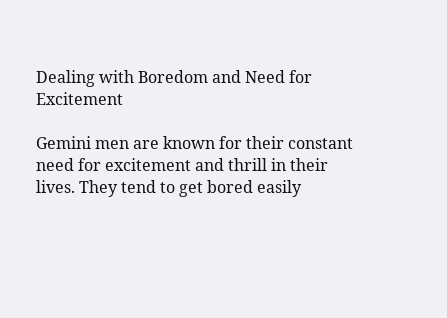Dealing with Boredom and Need for Excitement

Gemini men are known for their constant need for excitement and thrill in their lives. They tend to get bored easily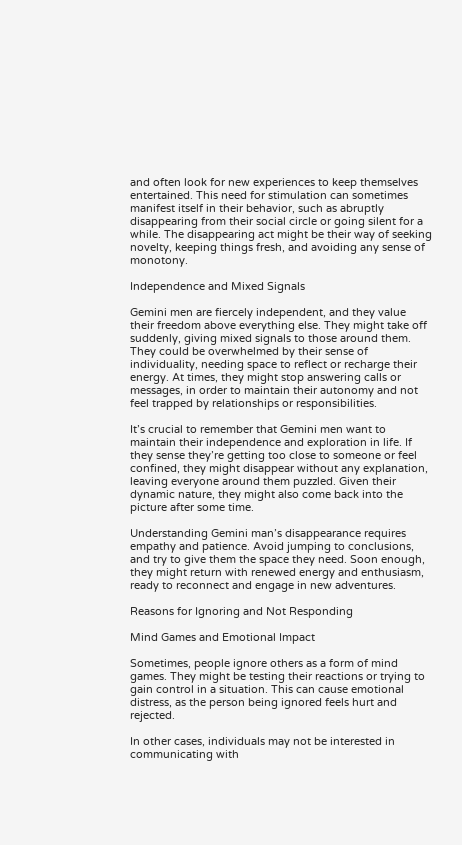and often look for new experiences to keep themselves entertained. This need for stimulation can sometimes manifest itself in their behavior, such as abruptly disappearing from their social circle or going silent for a while. The disappearing act might be their way of seeking novelty, keeping things fresh, and avoiding any sense of monotony.

Independence and Mixed Signals

Gemini men are fiercely independent, and they value their freedom above everything else. They might take off suddenly, giving mixed signals to those around them. They could be overwhelmed by their sense of individuality, needing space to reflect or recharge their energy. At times, they might stop answering calls or messages, in order to maintain their autonomy and not feel trapped by relationships or responsibilities.

It’s crucial to remember that Gemini men want to maintain their independence and exploration in life. If they sense they’re getting too close to someone or feel confined, they might disappear without any explanation, leaving everyone around them puzzled. Given their dynamic nature, they might also come back into the picture after some time.

Understanding Gemini man’s disappearance requires empathy and patience. Avoid jumping to conclusions, and try to give them the space they need. Soon enough, they might return with renewed energy and enthusiasm, ready to reconnect and engage in new adventures.

Reasons for Ignoring and Not Responding

Mind Games and Emotional Impact

Sometimes, people ignore others as a form of mind games. They might be testing their reactions or trying to gain control in a situation. This can cause emotional distress, as the person being ignored feels hurt and rejected.

In other cases, individuals may not be interested in communicating with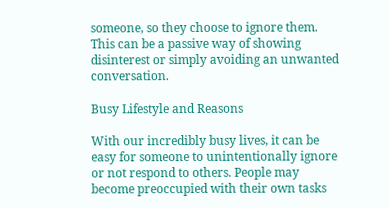someone, so they choose to ignore them. This can be a passive way of showing disinterest or simply avoiding an unwanted conversation.

Busy Lifestyle and Reasons

With our incredibly busy lives, it can be easy for someone to unintentionally ignore or not respond to others. People may become preoccupied with their own tasks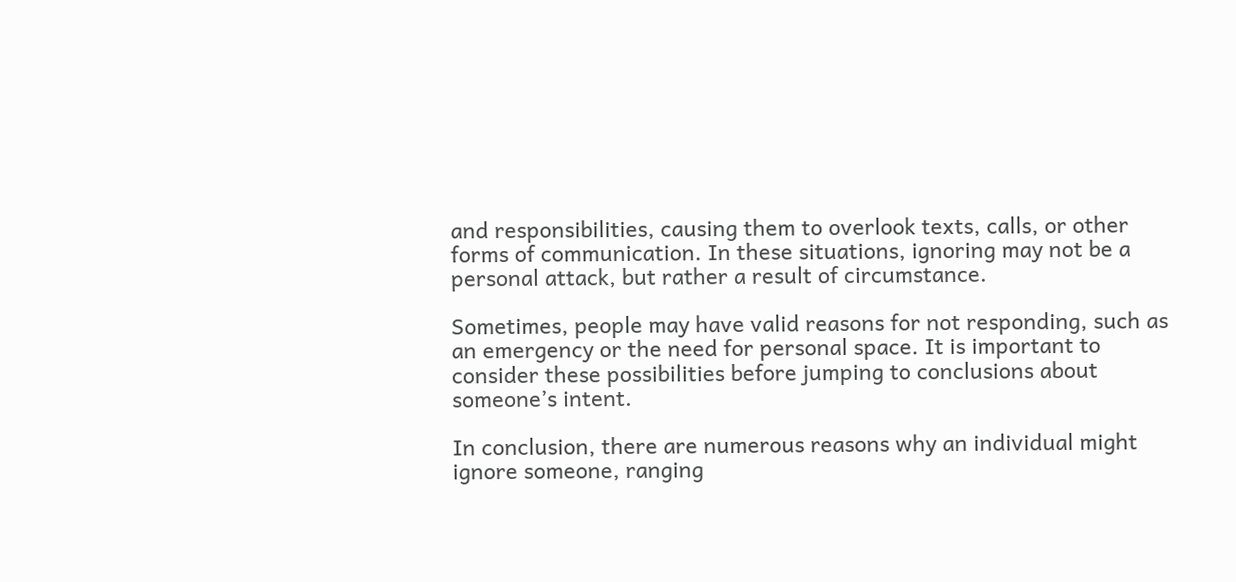and responsibilities, causing them to overlook texts, calls, or other forms of communication. In these situations, ignoring may not be a personal attack, but rather a result of circumstance.

Sometimes, people may have valid reasons for not responding, such as an emergency or the need for personal space. It is important to consider these possibilities before jumping to conclusions about someone’s intent.

In conclusion, there are numerous reasons why an individual might ignore someone, ranging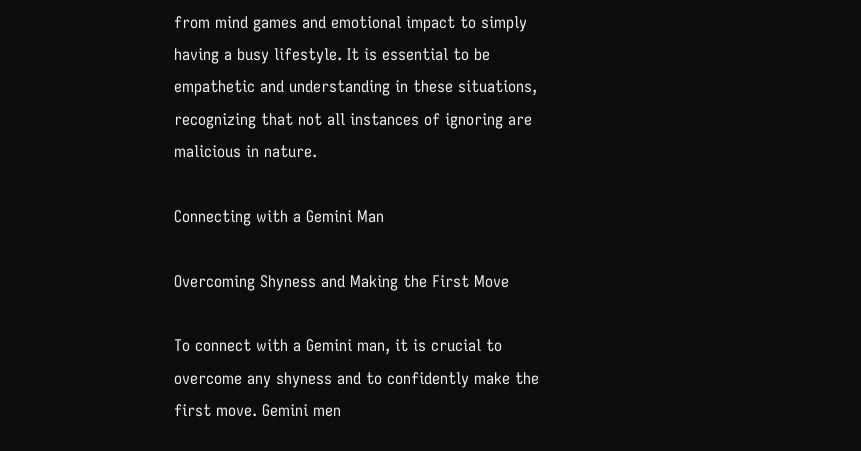from mind games and emotional impact to simply having a busy lifestyle. It is essential to be empathetic and understanding in these situations, recognizing that not all instances of ignoring are malicious in nature.

Connecting with a Gemini Man

Overcoming Shyness and Making the First Move

To connect with a Gemini man, it is crucial to overcome any shyness and to confidently make the first move. Gemini men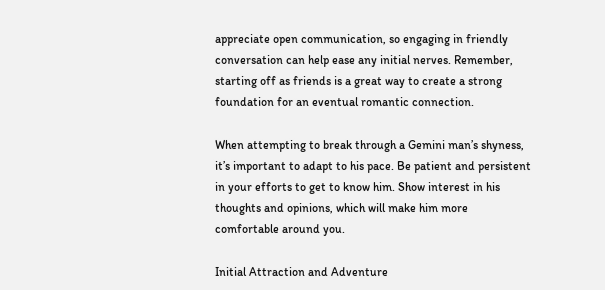appreciate open communication, so engaging in friendly conversation can help ease any initial nerves. Remember, starting off as friends is a great way to create a strong foundation for an eventual romantic connection.

When attempting to break through a Gemini man’s shyness, it’s important to adapt to his pace. Be patient and persistent in your efforts to get to know him. Show interest in his thoughts and opinions, which will make him more comfortable around you.

Initial Attraction and Adventure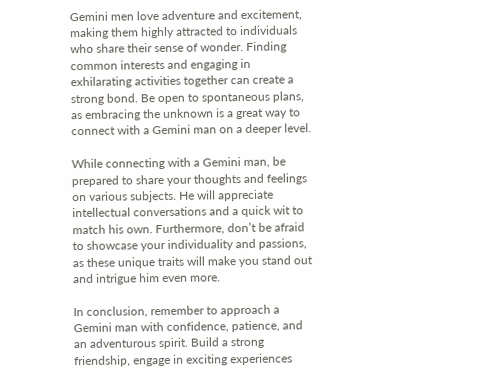Gemini men love adventure and excitement, making them highly attracted to individuals who share their sense of wonder. Finding common interests and engaging in exhilarating activities together can create a strong bond. Be open to spontaneous plans, as embracing the unknown is a great way to connect with a Gemini man on a deeper level.

While connecting with a Gemini man, be prepared to share your thoughts and feelings on various subjects. He will appreciate intellectual conversations and a quick wit to match his own. Furthermore, don’t be afraid to showcase your individuality and passions, as these unique traits will make you stand out and intrigue him even more.

In conclusion, remember to approach a Gemini man with confidence, patience, and an adventurous spirit. Build a strong friendship, engage in exciting experiences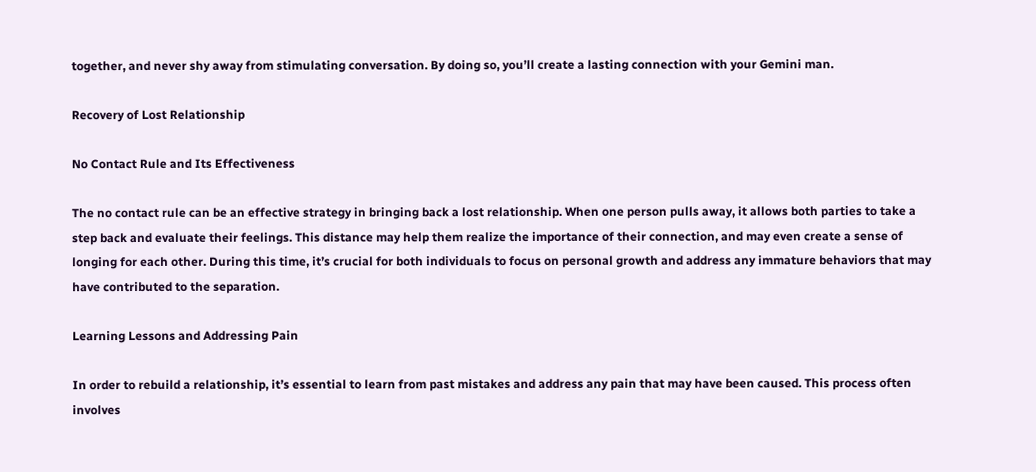together, and never shy away from stimulating conversation. By doing so, you’ll create a lasting connection with your Gemini man.

Recovery of Lost Relationship

No Contact Rule and Its Effectiveness

The no contact rule can be an effective strategy in bringing back a lost relationship. When one person pulls away, it allows both parties to take a step back and evaluate their feelings. This distance may help them realize the importance of their connection, and may even create a sense of longing for each other. During this time, it’s crucial for both individuals to focus on personal growth and address any immature behaviors that may have contributed to the separation.

Learning Lessons and Addressing Pain

In order to rebuild a relationship, it’s essential to learn from past mistakes and address any pain that may have been caused. This process often involves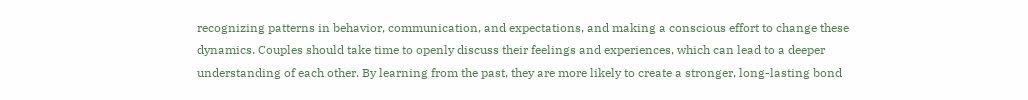recognizing patterns in behavior, communication, and expectations, and making a conscious effort to change these dynamics. Couples should take time to openly discuss their feelings and experiences, which can lead to a deeper understanding of each other. By learning from the past, they are more likely to create a stronger, long-lasting bond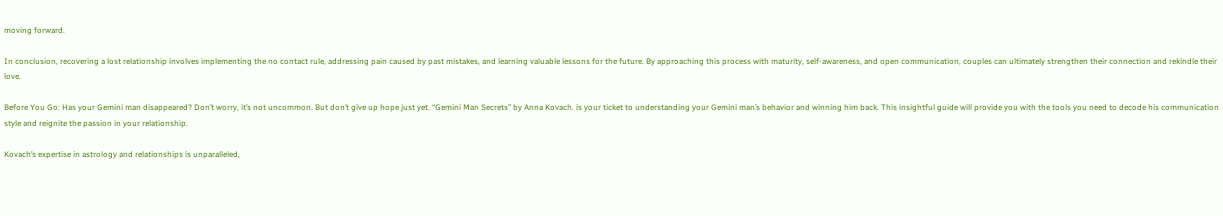moving forward.

In conclusion, recovering a lost relationship involves implementing the no contact rule, addressing pain caused by past mistakes, and learning valuable lessons for the future. By approaching this process with maturity, self-awareness, and open communication, couples can ultimately strengthen their connection and rekindle their love.

Before You Go: Has your Gemini man disappeared? Don’t worry, it’s not uncommon. But don’t give up hope just yet. “Gemini Man Secrets” by Anna Kovach. is your ticket to understanding your Gemini man’s behavior and winning him back. This insightful guide will provide you with the tools you need to decode his communication style and reignite the passion in your relationship.

Kovach’s expertise in astrology and relationships is unparalleled,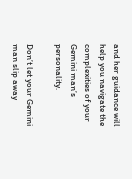and her guidance will help you navigate the complexities of your Gemini man’s personality.

Don’t let your Gemini man slip away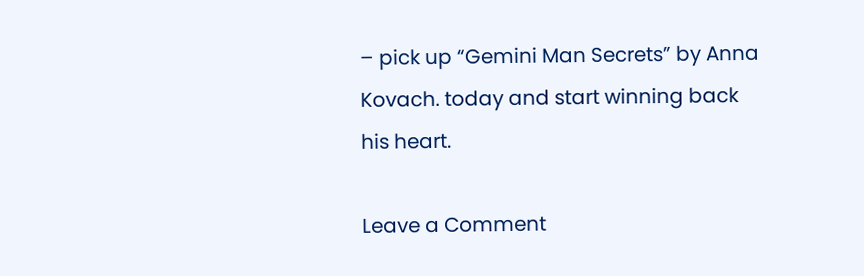– pick up “Gemini Man Secrets” by Anna Kovach. today and start winning back his heart.

Leave a Comment